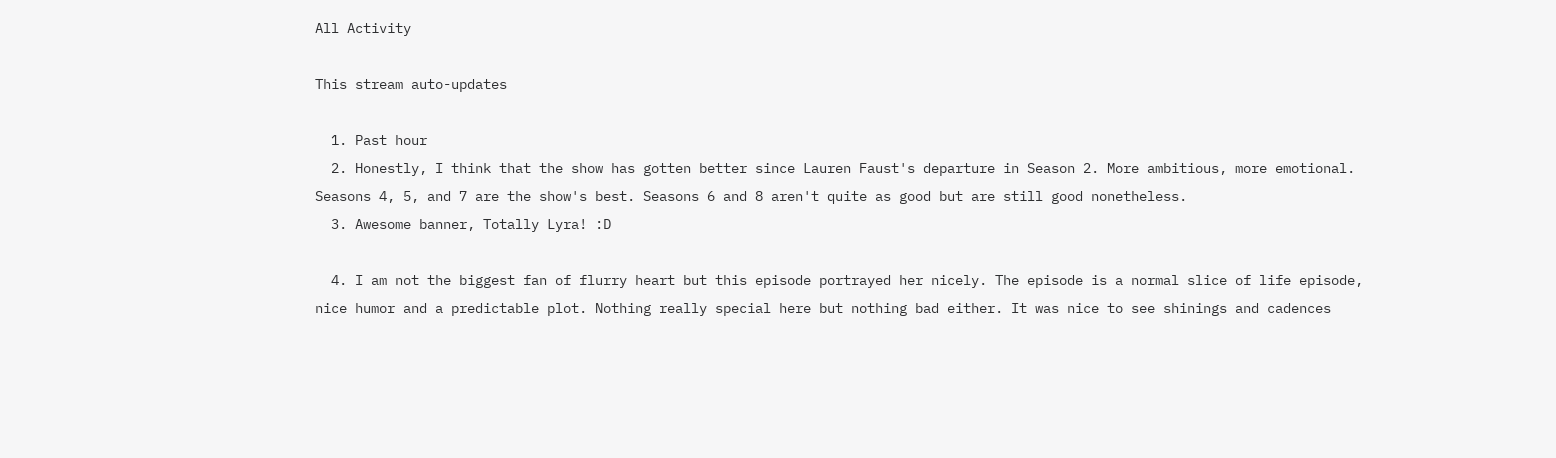All Activity

This stream auto-updates

  1. Past hour
  2. Honestly, I think that the show has gotten better since Lauren Faust's departure in Season 2. More ambitious, more emotional. Seasons 4, 5, and 7 are the show's best. Seasons 6 and 8 aren't quite as good but are still good nonetheless.
  3. Awesome banner, Totally Lyra! :D

  4. I am not the biggest fan of flurry heart but this episode portrayed her nicely. The episode is a normal slice of life episode, nice humor and a predictable plot. Nothing really special here but nothing bad either. It was nice to see shinings and cadences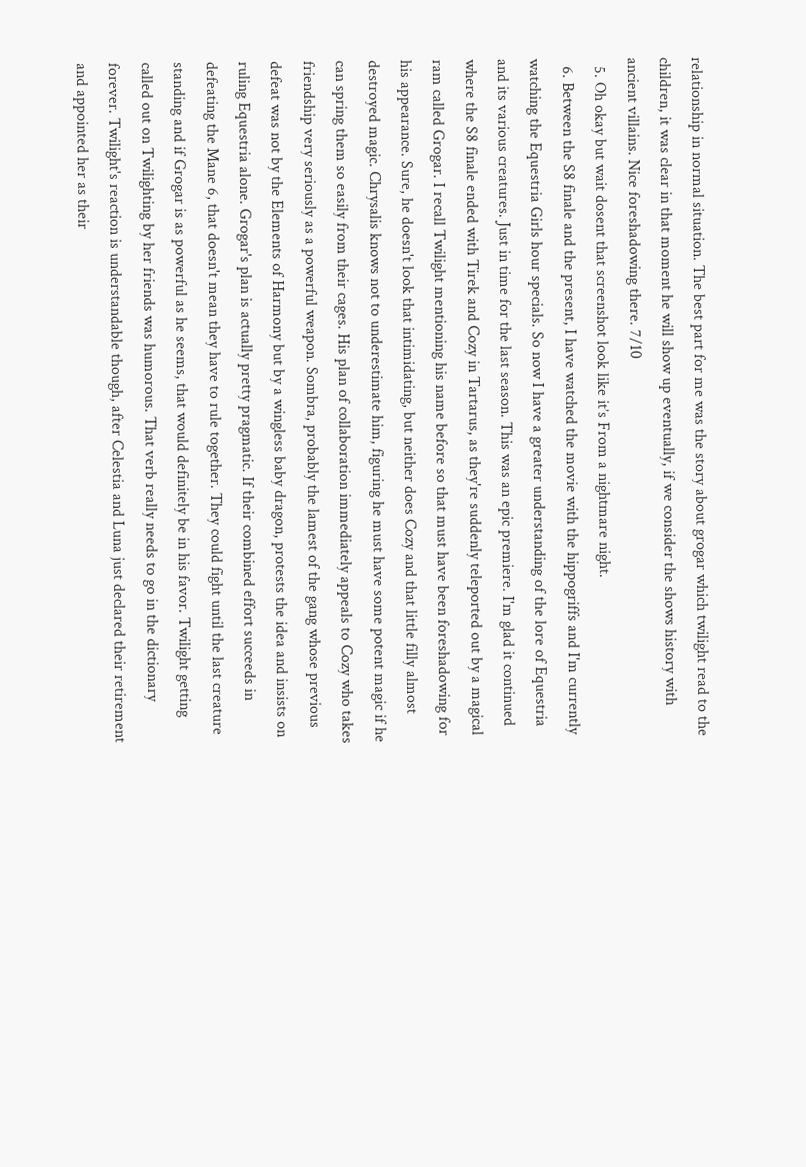relationship in normal situation. The best part for me was the story about grogar which twilight read to the children, it was clear in that moment he will show up eventually, if we consider the shows history with ancient villains. Nice foreshadowing there. 7/10
  5. Oh okay but wait dosent that screenshot look like it’s From a nightmare night.
  6. Between the S8 finale and the present, I have watched the movie with the hippogriffs and I'm currently watching the Equestria Girls hour specials. So now I have a greater understanding of the lore of Equestria and its various creatures. Just in time for the last season. This was an epic premiere. I'm glad it continued where the S8 finale ended with Tirek and Cozy in Tartarus, as they're suddenly teleported out by a magical ram called Grogar. I recall Twilight mentioning his name before so that must have been foreshadowing for his appearance. Sure, he doesn't look that intimidating, but neither does Cozy and that little filly almost destroyed magic. Chrysalis knows not to underestimate him, figuring he must have some potent magic if he can spring them so easily from their cages. His plan of collaboration immediately appeals to Cozy who takes friendship very seriously as a powerful weapon. Sombra, probably the lamest of the gang whose previous defeat was not by the Elements of Harmony but by a wingless baby dragon, protests the idea and insists on ruling Equestria alone. Grogar's plan is actually pretty pragmatic. If their combined effort succeeds in defeating the Mane 6, that doesn't mean they have to rule together. They could fight until the last creature standing and if Grogar is as powerful as he seems, that would definitely be in his favor. Twilight getting called out on Twilighting by her friends was humorous. That verb really needs to go in the dictionary forever. Twilight's reaction is understandable though, after Celestia and Luna just declared their retirement and appointed her as their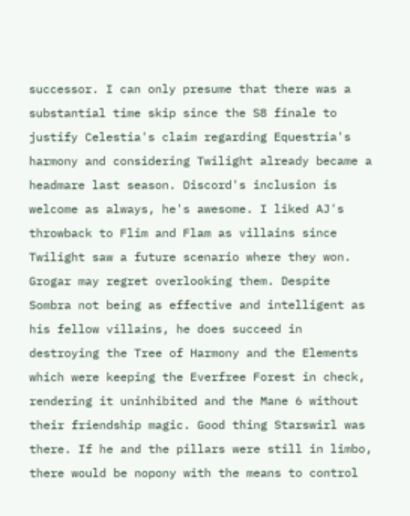successor. I can only presume that there was a substantial time skip since the S8 finale to justify Celestia's claim regarding Equestria's harmony and considering Twilight already became a headmare last season. Discord's inclusion is welcome as always, he's awesome. I liked AJ's throwback to Flim and Flam as villains since Twilight saw a future scenario where they won. Grogar may regret overlooking them. Despite Sombra not being as effective and intelligent as his fellow villains, he does succeed in destroying the Tree of Harmony and the Elements which were keeping the Everfree Forest in check, rendering it uninhibited and the Mane 6 without their friendship magic. Good thing Starswirl was there. If he and the pillars were still in limbo, there would be nopony with the means to control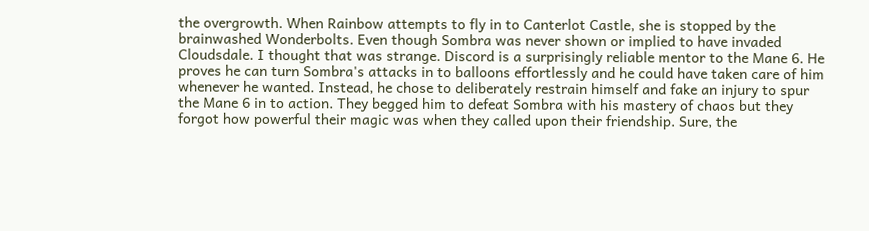the overgrowth. When Rainbow attempts to fly in to Canterlot Castle, she is stopped by the brainwashed Wonderbolts. Even though Sombra was never shown or implied to have invaded Cloudsdale. I thought that was strange. Discord is a surprisingly reliable mentor to the Mane 6. He proves he can turn Sombra's attacks in to balloons effortlessly and he could have taken care of him whenever he wanted. Instead, he chose to deliberately restrain himself and fake an injury to spur the Mane 6 in to action. They begged him to defeat Sombra with his mastery of chaos but they forgot how powerful their magic was when they called upon their friendship. Sure, the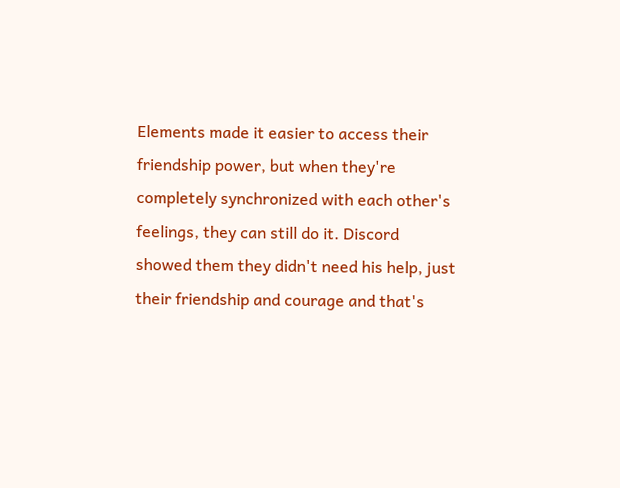Elements made it easier to access their friendship power, but when they're completely synchronized with each other's feelings, they can still do it. Discord showed them they didn't need his help, just their friendship and courage and that's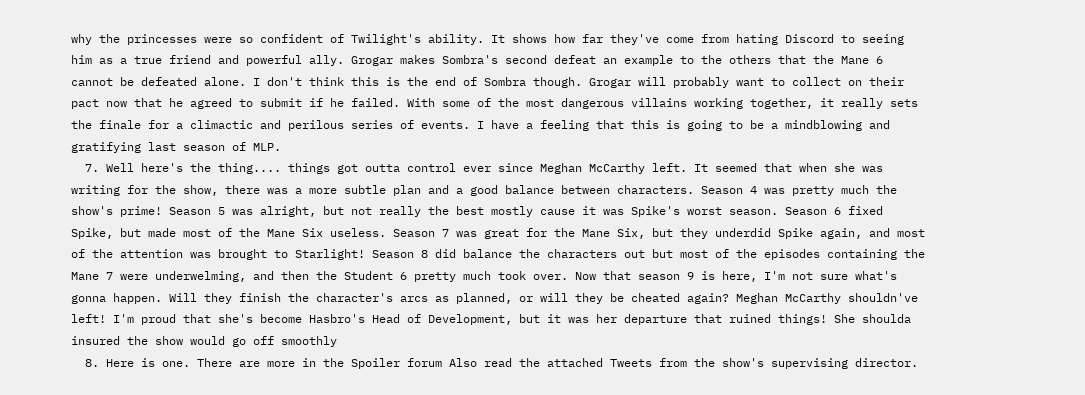why the princesses were so confident of Twilight's ability. It shows how far they've come from hating Discord to seeing him as a true friend and powerful ally. Grogar makes Sombra's second defeat an example to the others that the Mane 6 cannot be defeated alone. I don't think this is the end of Sombra though. Grogar will probably want to collect on their pact now that he agreed to submit if he failed. With some of the most dangerous villains working together, it really sets the finale for a climactic and perilous series of events. I have a feeling that this is going to be a mindblowing and gratifying last season of MLP.
  7. Well here's the thing.... things got outta control ever since Meghan McCarthy left. It seemed that when she was writing for the show, there was a more subtle plan and a good balance between characters. Season 4 was pretty much the show's prime! Season 5 was alright, but not really the best mostly cause it was Spike's worst season. Season 6 fixed Spike, but made most of the Mane Six useless. Season 7 was great for the Mane Six, but they underdid Spike again, and most of the attention was brought to Starlight! Season 8 did balance the characters out but most of the episodes containing the Mane 7 were underwelming, and then the Student 6 pretty much took over. Now that season 9 is here, I'm not sure what's gonna happen. Will they finish the character's arcs as planned, or will they be cheated again? Meghan McCarthy shouldn've left! I'm proud that she's become Hasbro's Head of Development, but it was her departure that ruined things! She shoulda insured the show would go off smoothly
  8. Here is one. There are more in the Spoiler forum Also read the attached Tweets from the show's supervising director.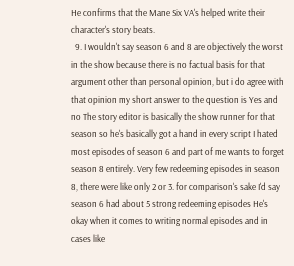He confirms that the Mane Six VA's helped write their character's story beats.
  9. I wouldn't say season 6 and 8 are objectively the worst in the show because there is no factual basis for that argument other than personal opinion, but i do agree with that opinion my short answer to the question is Yes and no The story editor is basically the show runner for that season so he's basically got a hand in every script I hated most episodes of season 6 and part of me wants to forget season 8 entirely. Very few redeeming episodes in season 8, there were like only 2 or 3. for comparison's sake I'd say season 6 had about 5 strong redeeming episodes He's okay when it comes to writing normal episodes and in cases like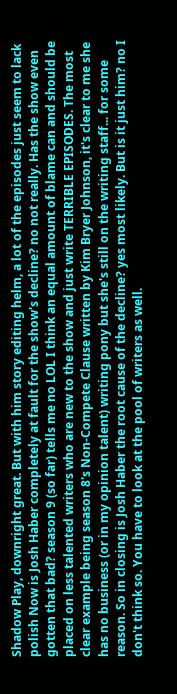Shadow Play, downright great. But with him story editing helm, a lot of the episodes just seem to lack polish Now is Josh Haber completely at fault for the show's decline? no not really. Has the show even gotten that bad? season 9 (so far) tells me no LOL I think an equal amount of blame can and should be placed on less talented writers who are new to the show and just write TERRIBLE EPISODES. The most clear example being season 8's Non-Compete Clause written by Kim Bryer Johnson, it's clear to me she has no business (or in my opinion talent) writing pony but she's still on the writing staff... for some reason. So in closing is Josh Haber the root cause of the decline? yes most likely. But is it just him? no I don't think so. You have to look at the pool of writers as well.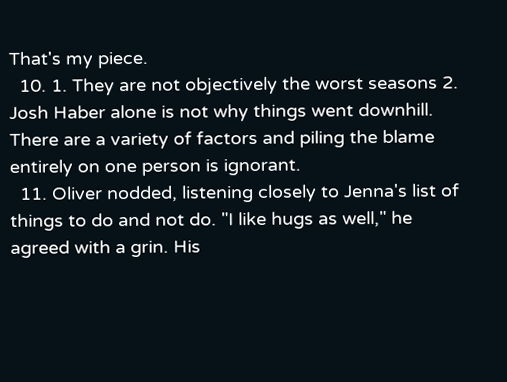That's my piece.
  10. 1. They are not objectively the worst seasons 2. Josh Haber alone is not why things went downhill. There are a variety of factors and piling the blame entirely on one person is ignorant.
  11. Oliver nodded, listening closely to Jenna's list of things to do and not do. "I like hugs as well," he agreed with a grin. His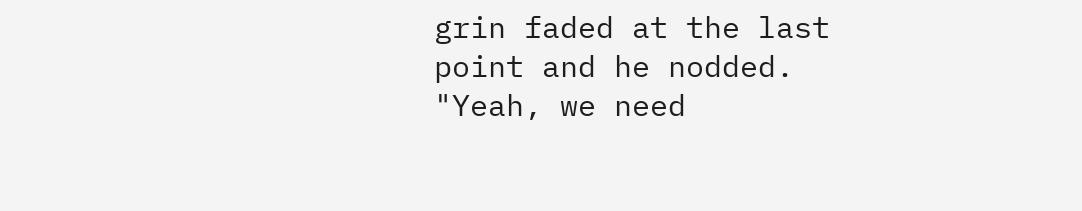grin faded at the last point and he nodded. "Yeah, we need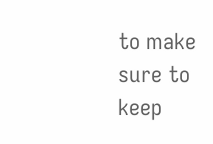to make sure to keep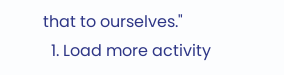that to ourselves."
  1. Load more activity